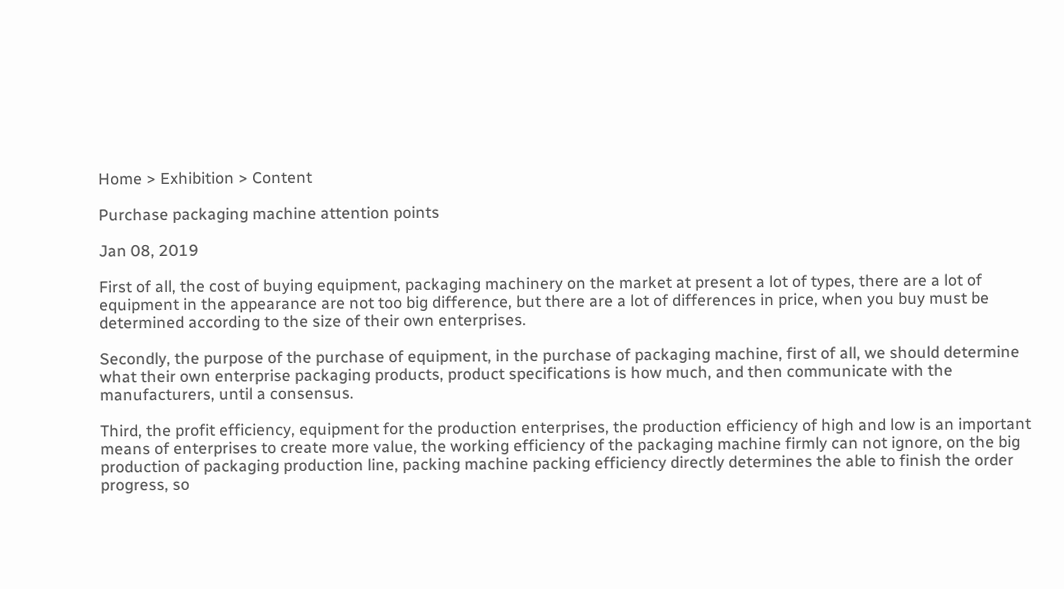Home > Exhibition > Content

Purchase packaging machine attention points

Jan 08, 2019

First of all, the cost of buying equipment, packaging machinery on the market at present a lot of types, there are a lot of equipment in the appearance are not too big difference, but there are a lot of differences in price, when you buy must be determined according to the size of their own enterprises.

Secondly, the purpose of the purchase of equipment, in the purchase of packaging machine, first of all, we should determine what their own enterprise packaging products, product specifications is how much, and then communicate with the manufacturers, until a consensus.

Third, the profit efficiency, equipment for the production enterprises, the production efficiency of high and low is an important means of enterprises to create more value, the working efficiency of the packaging machine firmly can not ignore, on the big production of packaging production line, packing machine packing efficiency directly determines the able to finish the order progress, so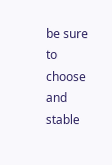be sure to choose and stable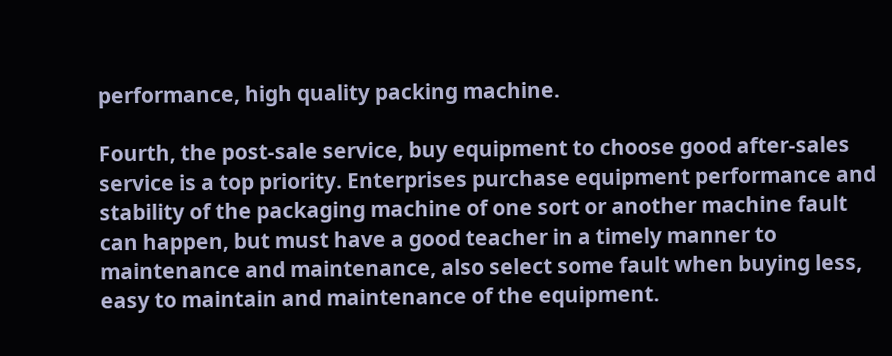performance, high quality packing machine.

Fourth, the post-sale service, buy equipment to choose good after-sales service is a top priority. Enterprises purchase equipment performance and stability of the packaging machine of one sort or another machine fault can happen, but must have a good teacher in a timely manner to maintenance and maintenance, also select some fault when buying less, easy to maintain and maintenance of the equipment.